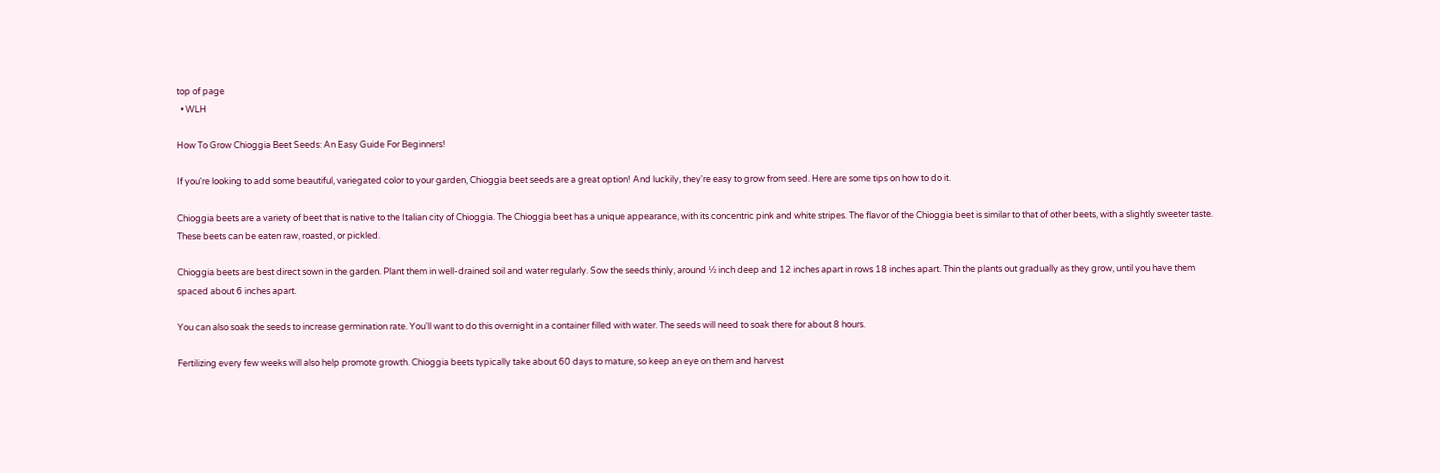top of page
  • WLH

How To Grow Chioggia Beet Seeds: An Easy Guide For Beginners!

If you're looking to add some beautiful, variegated color to your garden, Chioggia beet seeds are a great option! And luckily, they're easy to grow from seed. Here are some tips on how to do it.

Chioggia beets are a variety of beet that is native to the Italian city of Chioggia. The Chioggia beet has a unique appearance, with its concentric pink and white stripes. The flavor of the Chioggia beet is similar to that of other beets, with a slightly sweeter taste. These beets can be eaten raw, roasted, or pickled.

Chioggia beets are best direct sown in the garden. Plant them in well-drained soil and water regularly. Sow the seeds thinly, around ½ inch deep and 12 inches apart in rows 18 inches apart. Thin the plants out gradually as they grow, until you have them spaced about 6 inches apart.

You can also soak the seeds to increase germination rate. You'll want to do this overnight in a container filled with water. The seeds will need to soak there for about 8 hours.

Fertilizing every few weeks will also help promote growth. Chioggia beets typically take about 60 days to mature, so keep an eye on them and harvest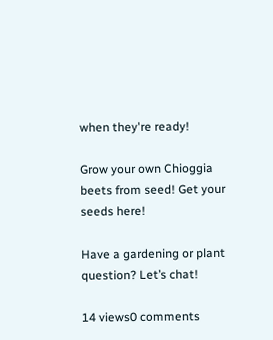when they're ready!

Grow your own Chioggia beets from seed! Get your seeds here!

Have a gardening or plant question? Let’s chat!

14 views0 comments